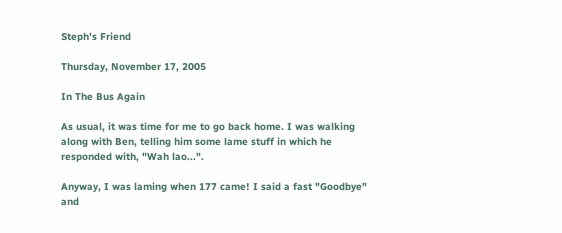Steph's Friend

Thursday, November 17, 2005

In The Bus Again

As usual, it was time for me to go back home. I was walking along with Ben, telling him some lame stuff in which he responded with, "Wah lao...".

Anyway, I was laming when 177 came! I said a fast "Goodbye" and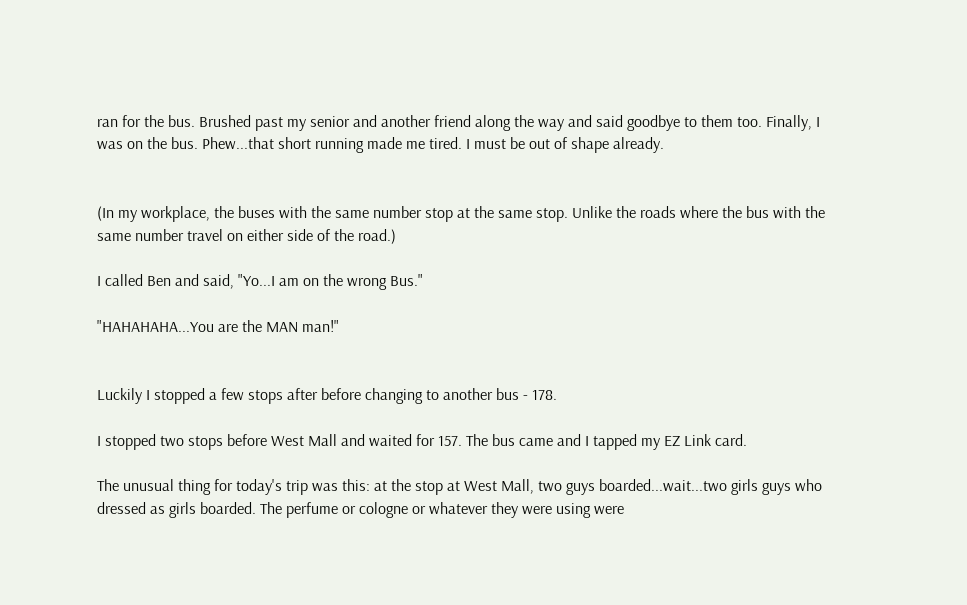ran for the bus. Brushed past my senior and another friend along the way and said goodbye to them too. Finally, I was on the bus. Phew...that short running made me tired. I must be out of shape already.


(In my workplace, the buses with the same number stop at the same stop. Unlike the roads where the bus with the same number travel on either side of the road.)

I called Ben and said, "Yo...I am on the wrong Bus."

"HAHAHAHA...You are the MAN man!"


Luckily I stopped a few stops after before changing to another bus - 178.

I stopped two stops before West Mall and waited for 157. The bus came and I tapped my EZ Link card.

The unusual thing for today's trip was this: at the stop at West Mall, two guys boarded...wait...two girls guys who dressed as girls boarded. The perfume or cologne or whatever they were using were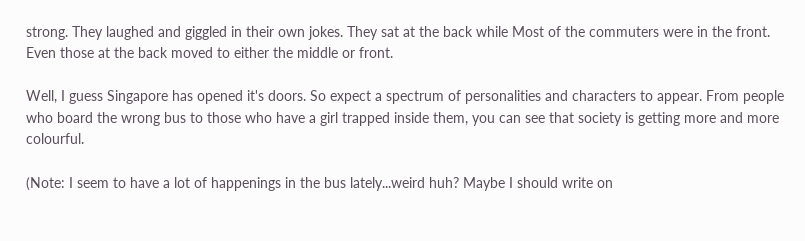strong. They laughed and giggled in their own jokes. They sat at the back while Most of the commuters were in the front. Even those at the back moved to either the middle or front.

Well, I guess Singapore has opened it's doors. So expect a spectrum of personalities and characters to appear. From people who board the wrong bus to those who have a girl trapped inside them, you can see that society is getting more and more colourful.

(Note: I seem to have a lot of happenings in the bus lately...weird huh? Maybe I should write on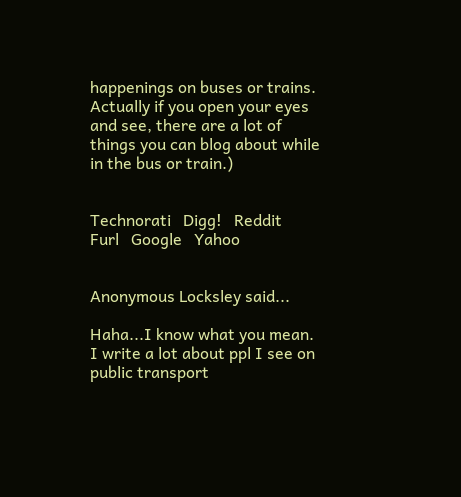happenings on buses or trains. Actually if you open your eyes and see, there are a lot of things you can blog about while in the bus or train.)


Technorati   Digg!   Reddit   Furl   Google   Yahoo


Anonymous Locksley said...

Haha...I know what you mean. I write a lot about ppl I see on public transport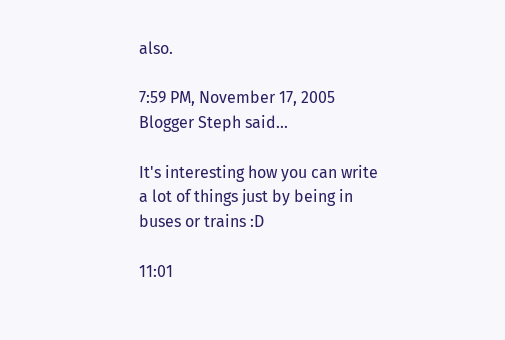also.

7:59 PM, November 17, 2005
Blogger Steph said...

It's interesting how you can write a lot of things just by being in buses or trains :D

11:01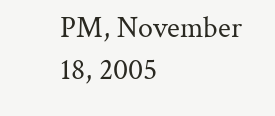PM, November 18, 2005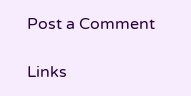Post a Comment

Links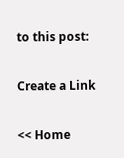to this post:

Create a Link

<< Home